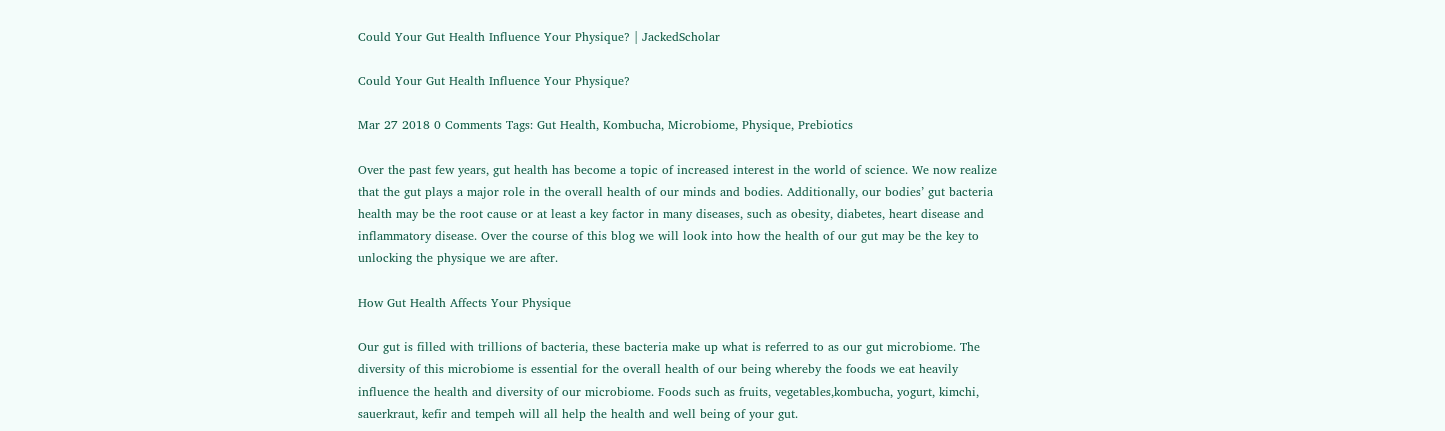Could Your Gut Health Influence Your Physique? | JackedScholar

Could Your Gut Health Influence Your Physique?

Mar 27 2018 0 Comments Tags: Gut Health, Kombucha, Microbiome, Physique, Prebiotics

Over the past few years, gut health has become a topic of increased interest in the world of science. We now realize that the gut plays a major role in the overall health of our minds and bodies. Additionally, our bodies’ gut bacteria health may be the root cause or at least a key factor in many diseases, such as obesity, diabetes, heart disease and inflammatory disease. Over the course of this blog we will look into how the health of our gut may be the key to unlocking the physique we are after.

How Gut Health Affects Your Physique

Our gut is filled with trillions of bacteria, these bacteria make up what is referred to as our gut microbiome. The diversity of this microbiome is essential for the overall health of our being whereby the foods we eat heavily influence the health and diversity of our microbiome. Foods such as fruits, vegetables,kombucha, yogurt, kimchi, sauerkraut, kefir and tempeh will all help the health and well being of your gut.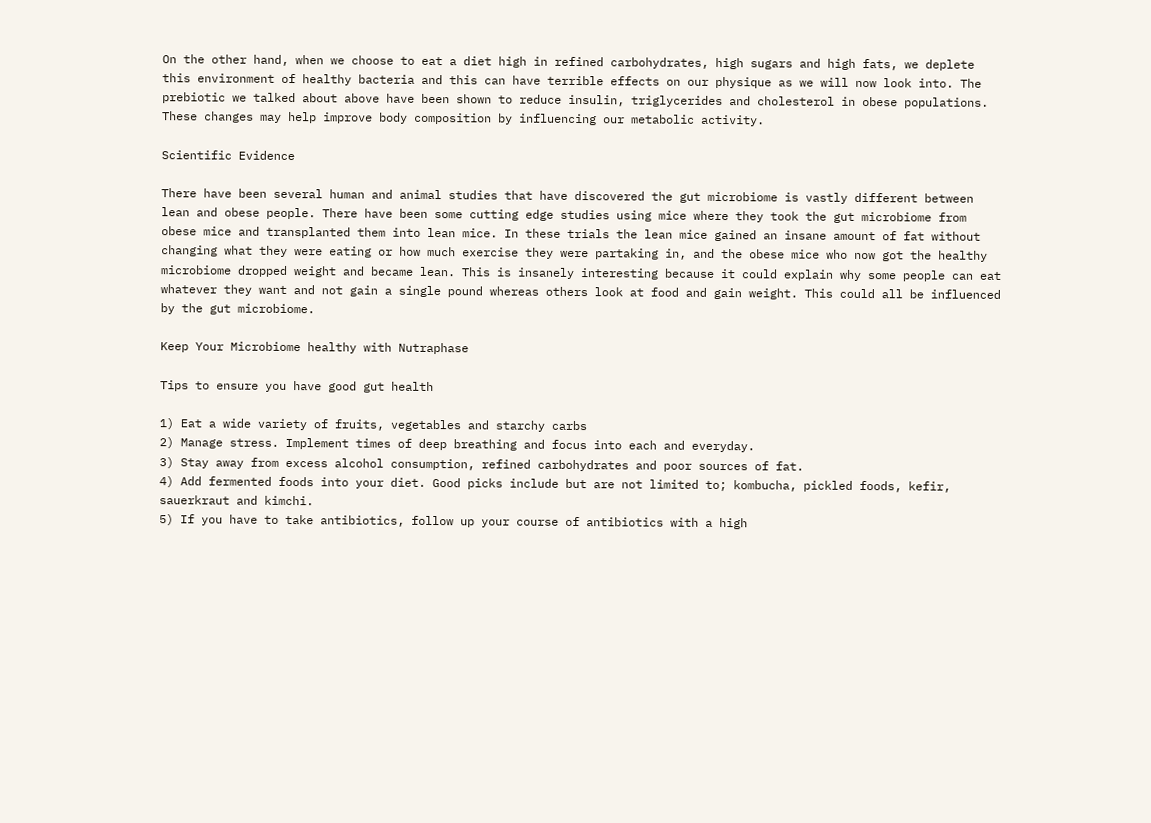On the other hand, when we choose to eat a diet high in refined carbohydrates, high sugars and high fats, we deplete this environment of healthy bacteria and this can have terrible effects on our physique as we will now look into. The prebiotic we talked about above have been shown to reduce insulin, triglycerides and cholesterol in obese populations. These changes may help improve body composition by influencing our metabolic activity.

Scientific Evidence

There have been several human and animal studies that have discovered the gut microbiome is vastly different between lean and obese people. There have been some cutting edge studies using mice where they took the gut microbiome from obese mice and transplanted them into lean mice. In these trials the lean mice gained an insane amount of fat without changing what they were eating or how much exercise they were partaking in, and the obese mice who now got the healthy microbiome dropped weight and became lean. This is insanely interesting because it could explain why some people can eat whatever they want and not gain a single pound whereas others look at food and gain weight. This could all be influenced by the gut microbiome.

Keep Your Microbiome healthy with Nutraphase

Tips to ensure you have good gut health

1) Eat a wide variety of fruits, vegetables and starchy carbs
2) Manage stress. Implement times of deep breathing and focus into each and everyday.
3) Stay away from excess alcohol consumption, refined carbohydrates and poor sources of fat.
4) Add fermented foods into your diet. Good picks include but are not limited to; kombucha, pickled foods, kefir, sauerkraut and kimchi.
5) If you have to take antibiotics, follow up your course of antibiotics with a high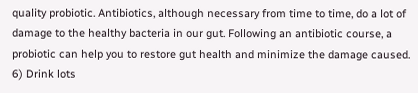quality probiotic. Antibiotics, although necessary from time to time, do a lot of damage to the healthy bacteria in our gut. Following an antibiotic course, a probiotic can help you to restore gut health and minimize the damage caused.
6) Drink lots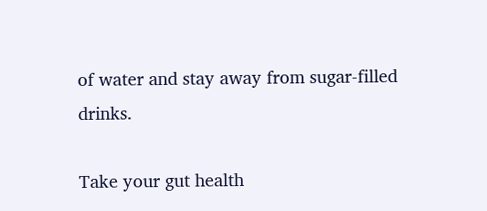of water and stay away from sugar-filled drinks.

Take your gut health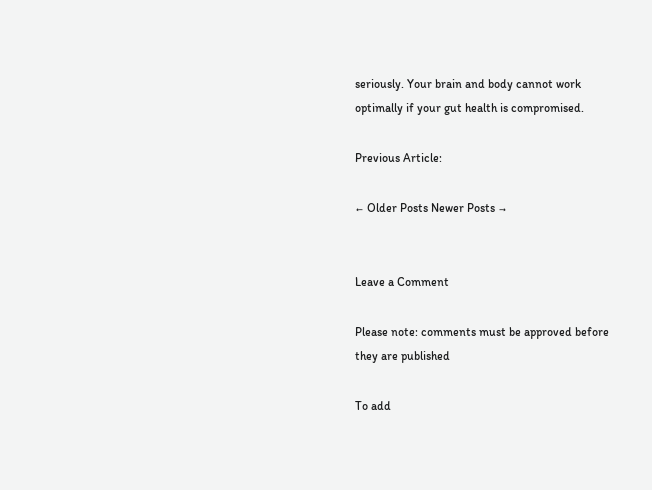seriously. Your brain and body cannot work optimally if your gut health is compromised.

Previous Article:

← Older Posts Newer Posts →


Leave a Comment

Please note: comments must be approved before they are published

To add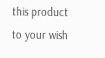this product to your wish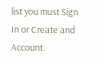list you must Sign In or Create and Account.